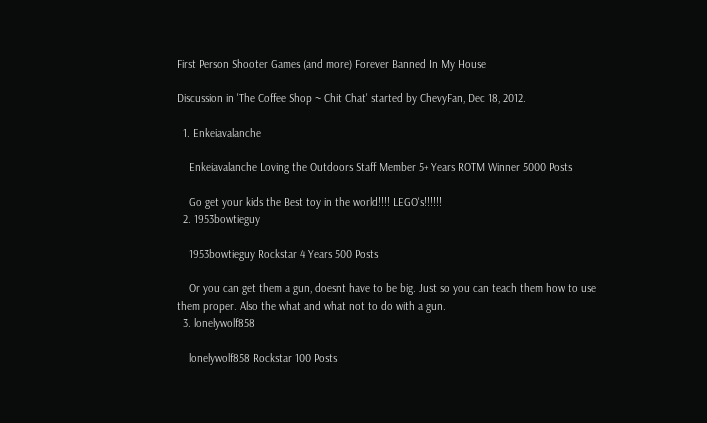First Person Shooter Games (and more) Forever Banned In My House

Discussion in 'The Coffee Shop ~ Chit Chat' started by ChevyFan, Dec 18, 2012.

  1. Enkeiavalanche

    Enkeiavalanche Loving the Outdoors Staff Member 5+ Years ROTM Winner 5000 Posts

    Go get your kids the Best toy in the world!!!! LEGO's!!!!!!
  2. 1953bowtieguy

    1953bowtieguy Rockstar 4 Years 500 Posts

    Or you can get them a gun, doesnt have to be big. Just so you can teach them how to use them proper. Also the what and what not to do with a gun.
  3. lonelywolf858

    lonelywolf858 Rockstar 100 Posts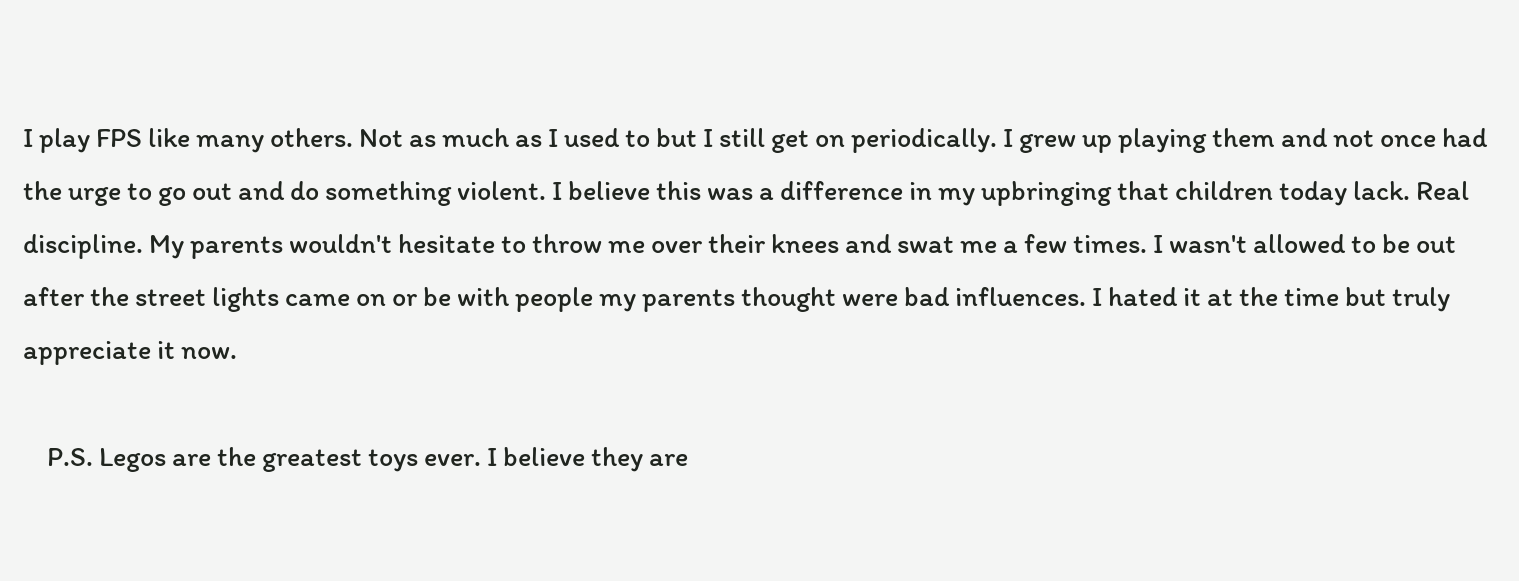I play FPS like many others. Not as much as I used to but I still get on periodically. I grew up playing them and not once had the urge to go out and do something violent. I believe this was a difference in my upbringing that children today lack. Real discipline. My parents wouldn't hesitate to throw me over their knees and swat me a few times. I wasn't allowed to be out after the street lights came on or be with people my parents thought were bad influences. I hated it at the time but truly appreciate it now.

    P.S. Legos are the greatest toys ever. I believe they are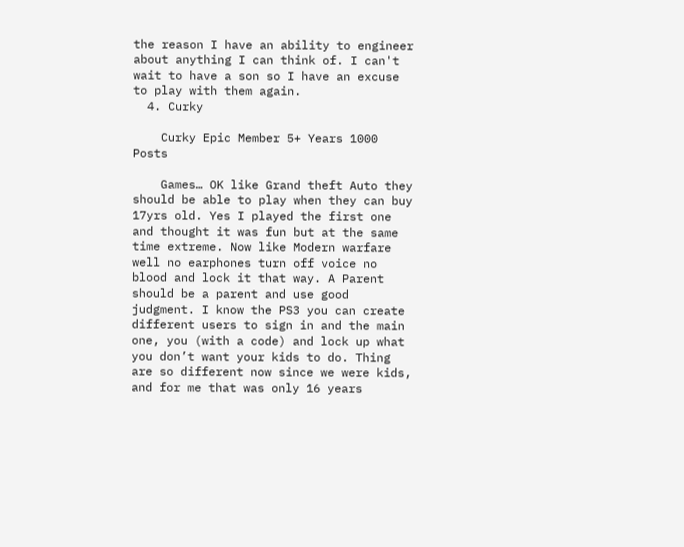the reason I have an ability to engineer about anything I can think of. I can't wait to have a son so I have an excuse to play with them again.
  4. Curky

    Curky Epic Member 5+ Years 1000 Posts

    Games… OK like Grand theft Auto they should be able to play when they can buy 17yrs old. Yes I played the first one and thought it was fun but at the same time extreme. Now like Modern warfare well no earphones turn off voice no blood and lock it that way. A Parent should be a parent and use good judgment. I know the PS3 you can create different users to sign in and the main one, you (with a code) and lock up what you don’t want your kids to do. Thing are so different now since we were kids, and for me that was only 16 years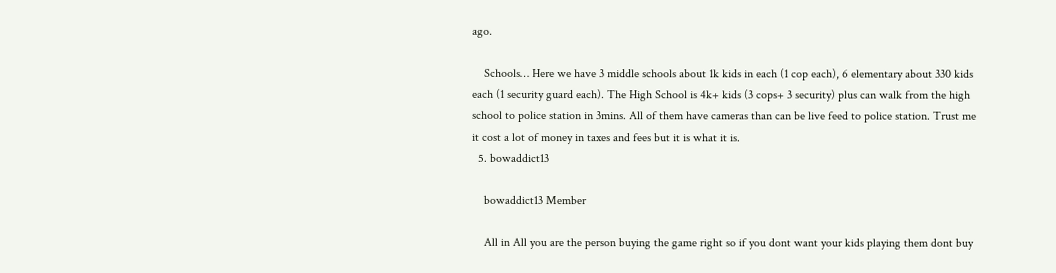ago.

    Schools… Here we have 3 middle schools about 1k kids in each (1 cop each), 6 elementary about 330 kids each (1 security guard each). The High School is 4k+ kids (3 cops+ 3 security) plus can walk from the high school to police station in 3mins. All of them have cameras than can be live feed to police station. Trust me it cost a lot of money in taxes and fees but it is what it is.
  5. bowaddict13

    bowaddict13 Member

    All in All you are the person buying the game right so if you dont want your kids playing them dont buy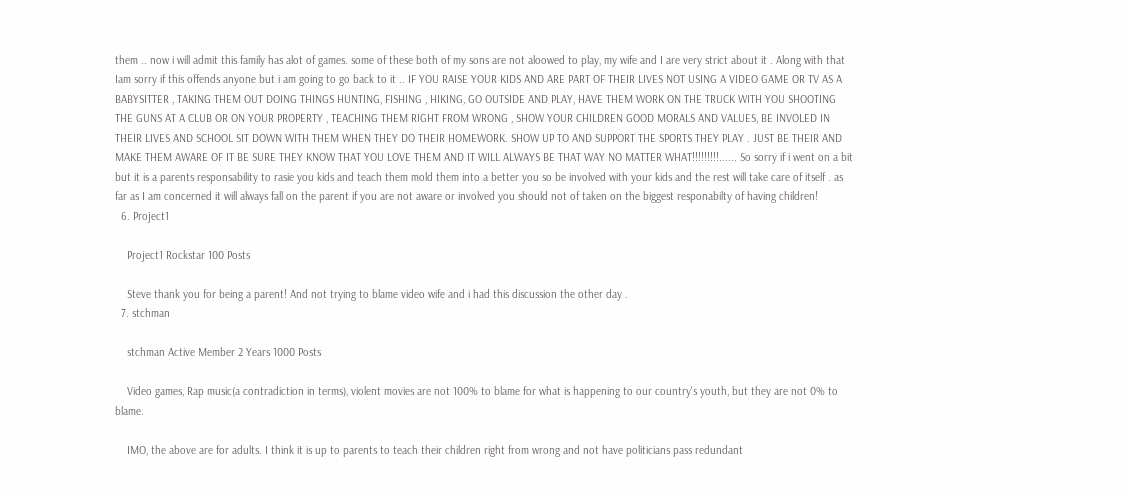them .. now i will admit this family has alot of games. some of these both of my sons are not aloowed to play, my wife and I are very strict about it . Along with that Iam sorry if this offends anyone but i am going to go back to it .. IF YOU RAISE YOUR KIDS AND ARE PART OF THEIR LIVES NOT USING A VIDEO GAME OR TV AS A BABYSITTER , TAKING THEM OUT DOING THINGS HUNTING, FISHING , HIKING, GO OUTSIDE AND PLAY, HAVE THEM WORK ON THE TRUCK WITH YOU SHOOTING THE GUNS AT A CLUB OR ON YOUR PROPERTY , TEACHING THEM RIGHT FROM WRONG , SHOW YOUR CHILDREN GOOD MORALS AND VALUES, BE INVOLED IN THEIR LIVES AND SCHOOL SIT DOWN WITH THEM WHEN THEY DO THEIR HOMEWORK. SHOW UP TO AND SUPPORT THE SPORTS THEY PLAY . JUST BE THEIR AND MAKE THEM AWARE OF IT BE SURE THEY KNOW THAT YOU LOVE THEM AND IT WILL ALWAYS BE THAT WAY NO MATTER WHAT!!!!!!!!!...... So sorry if i went on a bit but it is a parents responsability to rasie you kids and teach them mold them into a better you so be involved with your kids and the rest will take care of itself . as far as I am concerned it will always fall on the parent if you are not aware or involved you should not of taken on the biggest responabilty of having children!
  6. Project1

    Project1 Rockstar 100 Posts

    Steve thank you for being a parent! And not trying to blame video wife and i had this discussion the other day .
  7. stchman

    stchman Active Member 2 Years 1000 Posts

    Video games, Rap music(a contradiction in terms), violent movies are not 100% to blame for what is happening to our country's youth, but they are not 0% to blame.

    IMO, the above are for adults. I think it is up to parents to teach their children right from wrong and not have politicians pass redundant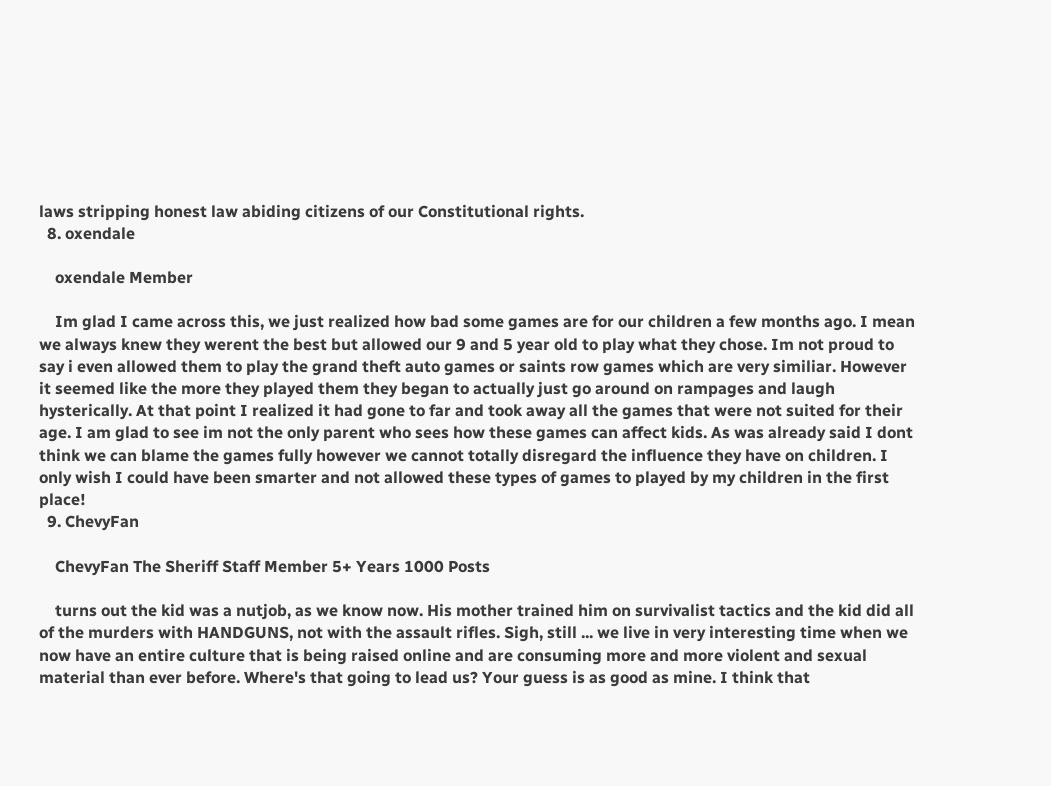laws stripping honest law abiding citizens of our Constitutional rights.
  8. oxendale

    oxendale Member

    Im glad I came across this, we just realized how bad some games are for our children a few months ago. I mean we always knew they werent the best but allowed our 9 and 5 year old to play what they chose. Im not proud to say i even allowed them to play the grand theft auto games or saints row games which are very similiar. However it seemed like the more they played them they began to actually just go around on rampages and laugh hysterically. At that point I realized it had gone to far and took away all the games that were not suited for their age. I am glad to see im not the only parent who sees how these games can affect kids. As was already said I dont think we can blame the games fully however we cannot totally disregard the influence they have on children. I only wish I could have been smarter and not allowed these types of games to played by my children in the first place!
  9. ChevyFan

    ChevyFan The Sheriff Staff Member 5+ Years 1000 Posts

    turns out the kid was a nutjob, as we know now. His mother trained him on survivalist tactics and the kid did all of the murders with HANDGUNS, not with the assault rifles. Sigh, still ... we live in very interesting time when we now have an entire culture that is being raised online and are consuming more and more violent and sexual material than ever before. Where's that going to lead us? Your guess is as good as mine. I think that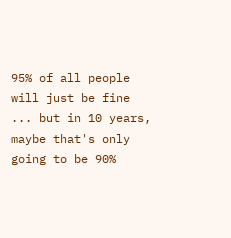95% of all people will just be fine ... but in 10 years, maybe that's only going to be 90%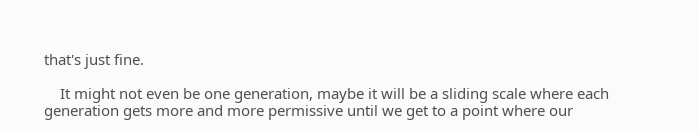that's just fine.

    It might not even be one generation, maybe it will be a sliding scale where each generation gets more and more permissive until we get to a point where our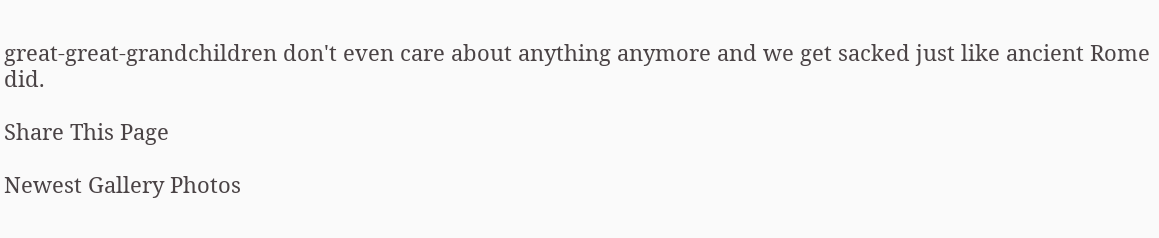great-great-grandchildren don't even care about anything anymore and we get sacked just like ancient Rome did.

Share This Page

Newest Gallery Photos